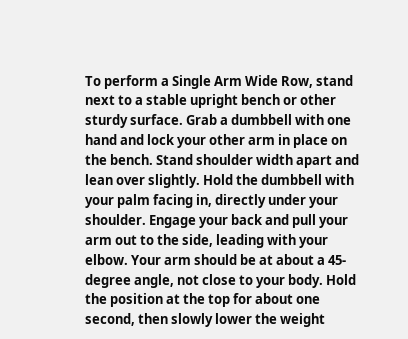To perform a Single Arm Wide Row, stand next to a stable upright bench or other sturdy surface. Grab a dumbbell with one hand and lock your other arm in place on the bench. Stand shoulder width apart and lean over slightly. Hold the dumbbell with your palm facing in, directly under your shoulder. Engage your back and pull your arm out to the side, leading with your elbow. Your arm should be at about a 45-degree angle, not close to your body. Hold the position at the top for about one second, then slowly lower the weight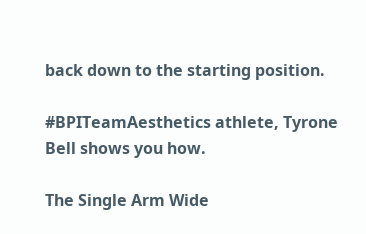back down to the starting position.

#BPITeamAesthetics athlete, Tyrone Bell shows you how.

The Single Arm Wide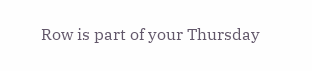Row is part of your Thursday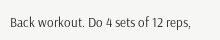Back workout. Do 4 sets of 12 reps,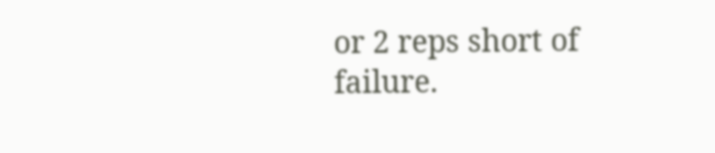or 2 reps short of failure.